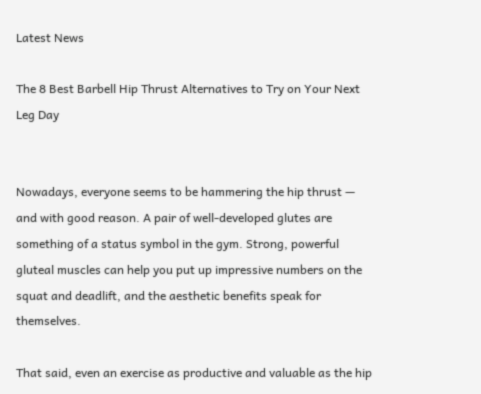Latest News

The 8 Best Barbell Hip Thrust Alternatives to Try on Your Next Leg Day


Nowadays, everyone seems to be hammering the hip thrust — and with good reason. A pair of well-developed glutes are something of a status symbol in the gym. Strong, powerful gluteal muscles can help you put up impressive numbers on the squat and deadlift, and the aesthetic benefits speak for themselves.

That said, even an exercise as productive and valuable as the hip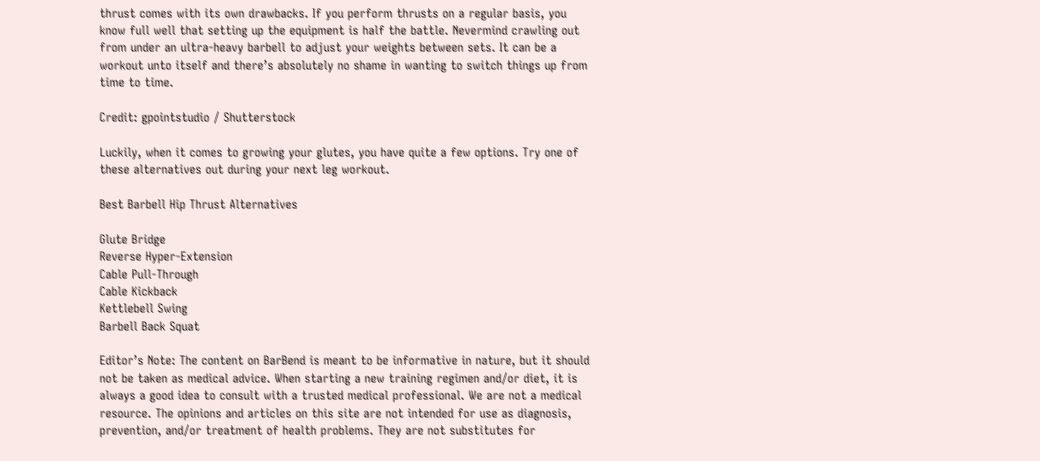thrust comes with its own drawbacks. If you perform thrusts on a regular basis, you know full well that setting up the equipment is half the battle. Nevermind crawling out from under an ultra-heavy barbell to adjust your weights between sets. It can be a workout unto itself and there’s absolutely no shame in wanting to switch things up from time to time.

Credit: gpointstudio / Shutterstock

Luckily, when it comes to growing your glutes, you have quite a few options. Try one of these alternatives out during your next leg workout.

Best Barbell Hip Thrust Alternatives

Glute Bridge
Reverse Hyper-Extension
Cable Pull-Through
Cable Kickback
Kettlebell Swing
Barbell Back Squat

Editor’s Note: The content on BarBend is meant to be informative in nature, but it should not be taken as medical advice. When starting a new training regimen and/or diet, it is always a good idea to consult with a trusted medical professional. We are not a medical resource. The opinions and articles on this site are not intended for use as diagnosis, prevention, and/or treatment of health problems. They are not substitutes for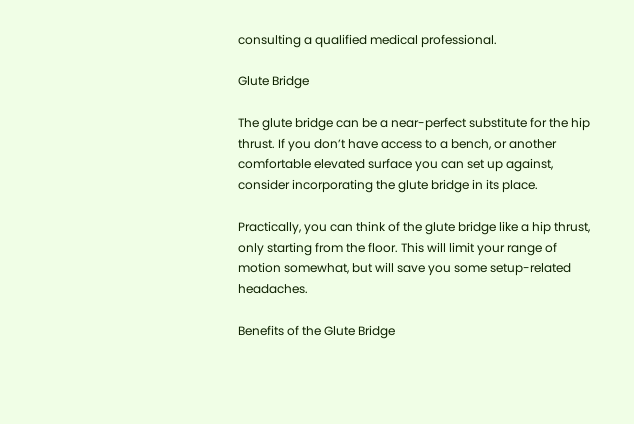consulting a qualified medical professional.

Glute Bridge

The glute bridge can be a near-perfect substitute for the hip thrust. If you don’t have access to a bench, or another comfortable elevated surface you can set up against, consider incorporating the glute bridge in its place.

Practically, you can think of the glute bridge like a hip thrust, only starting from the floor. This will limit your range of motion somewhat, but will save you some setup-related headaches.

Benefits of the Glute Bridge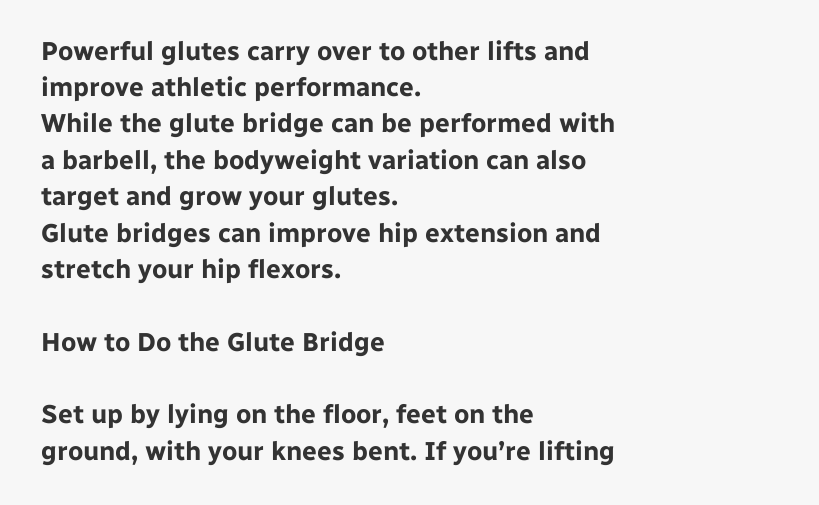Powerful glutes carry over to other lifts and improve athletic performance.
While the glute bridge can be performed with a barbell, the bodyweight variation can also target and grow your glutes.
Glute bridges can improve hip extension and stretch your hip flexors.

How to Do the Glute Bridge

Set up by lying on the floor, feet on the ground, with your knees bent. If you’re lifting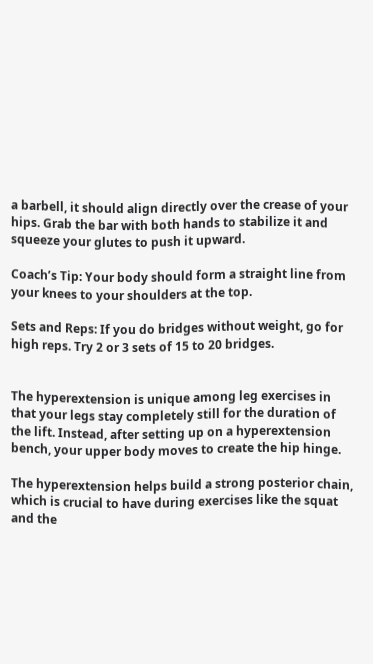a barbell, it should align directly over the crease of your hips. Grab the bar with both hands to stabilize it and squeeze your glutes to push it upward.

Coach’s Tip: Your body should form a straight line from your knees to your shoulders at the top.

Sets and Reps: If you do bridges without weight, go for high reps. Try 2 or 3 sets of 15 to 20 bridges.


The hyperextension is unique among leg exercises in that your legs stay completely still for the duration of the lift. Instead, after setting up on a hyperextension bench, your upper body moves to create the hip hinge.

The hyperextension helps build a strong posterior chain, which is crucial to have during exercises like the squat and the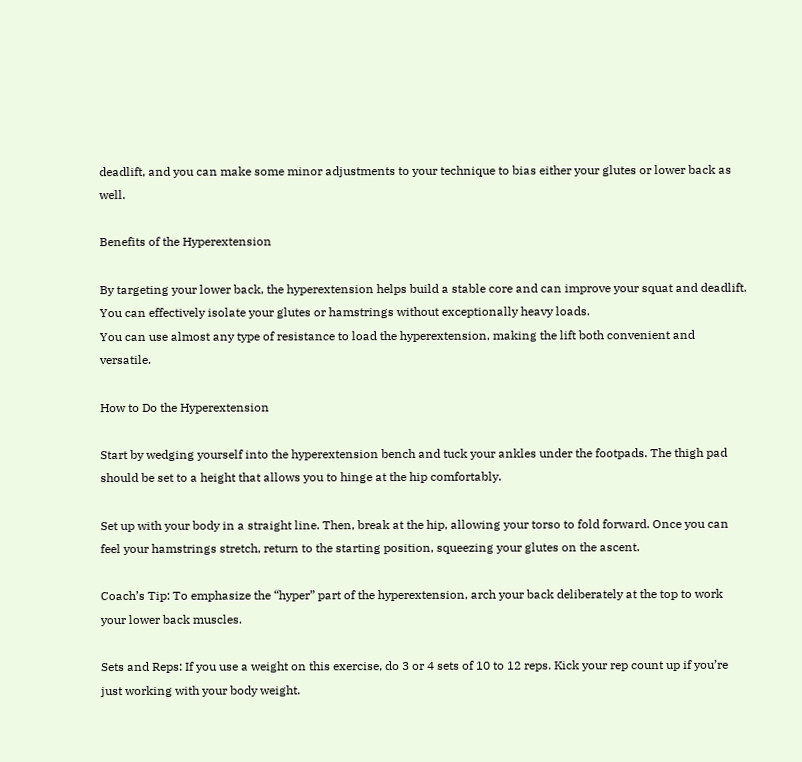deadlift, and you can make some minor adjustments to your technique to bias either your glutes or lower back as well.

Benefits of the Hyperextension

By targeting your lower back, the hyperextension helps build a stable core and can improve your squat and deadlift.
You can effectively isolate your glutes or hamstrings without exceptionally heavy loads.
You can use almost any type of resistance to load the hyperextension, making the lift both convenient and versatile.

How to Do the Hyperextension

Start by wedging yourself into the hyperextension bench and tuck your ankles under the footpads. The thigh pad should be set to a height that allows you to hinge at the hip comfortably.

Set up with your body in a straight line. Then, break at the hip, allowing your torso to fold forward. Once you can feel your hamstrings stretch, return to the starting position, squeezing your glutes on the ascent.

Coach’s Tip: To emphasize the “hyper” part of the hyperextension, arch your back deliberately at the top to work your lower back muscles.

Sets and Reps: If you use a weight on this exercise, do 3 or 4 sets of 10 to 12 reps. Kick your rep count up if you’re just working with your body weight.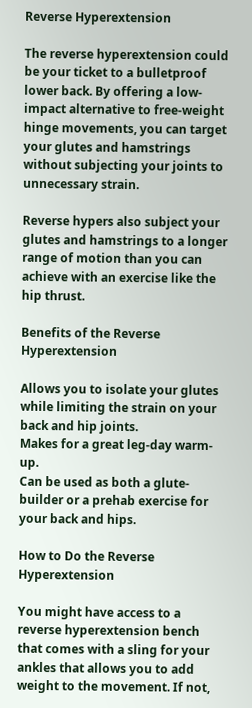Reverse Hyperextension

The reverse hyperextension could be your ticket to a bulletproof lower back. By offering a low-impact alternative to free-weight hinge movements, you can target your glutes and hamstrings without subjecting your joints to unnecessary strain.

Reverse hypers also subject your glutes and hamstrings to a longer range of motion than you can achieve with an exercise like the hip thrust.

Benefits of the Reverse Hyperextension

Allows you to isolate your glutes while limiting the strain on your back and hip joints.
Makes for a great leg-day warm-up.
Can be used as both a glute-builder or a prehab exercise for your back and hips.

How to Do the Reverse Hyperextension

You might have access to a reverse hyperextension bench that comes with a sling for your ankles that allows you to add weight to the movement. If not,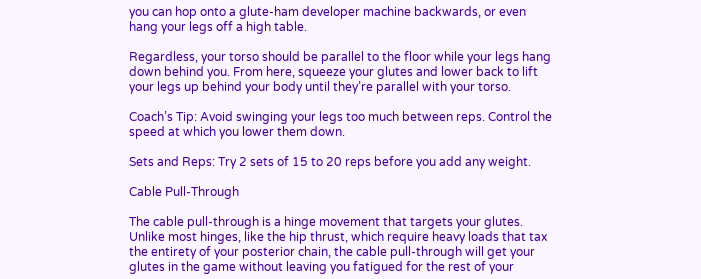you can hop onto a glute-ham developer machine backwards, or even hang your legs off a high table.

Regardless, your torso should be parallel to the floor while your legs hang down behind you. From here, squeeze your glutes and lower back to lift your legs up behind your body until they’re parallel with your torso.

Coach’s Tip: Avoid swinging your legs too much between reps. Control the speed at which you lower them down.

Sets and Reps: Try 2 sets of 15 to 20 reps before you add any weight.

Cable Pull-Through

The cable pull-through is a hinge movement that targets your glutes. Unlike most hinges, like the hip thrust, which require heavy loads that tax the entirety of your posterior chain, the cable pull-through will get your glutes in the game without leaving you fatigued for the rest of your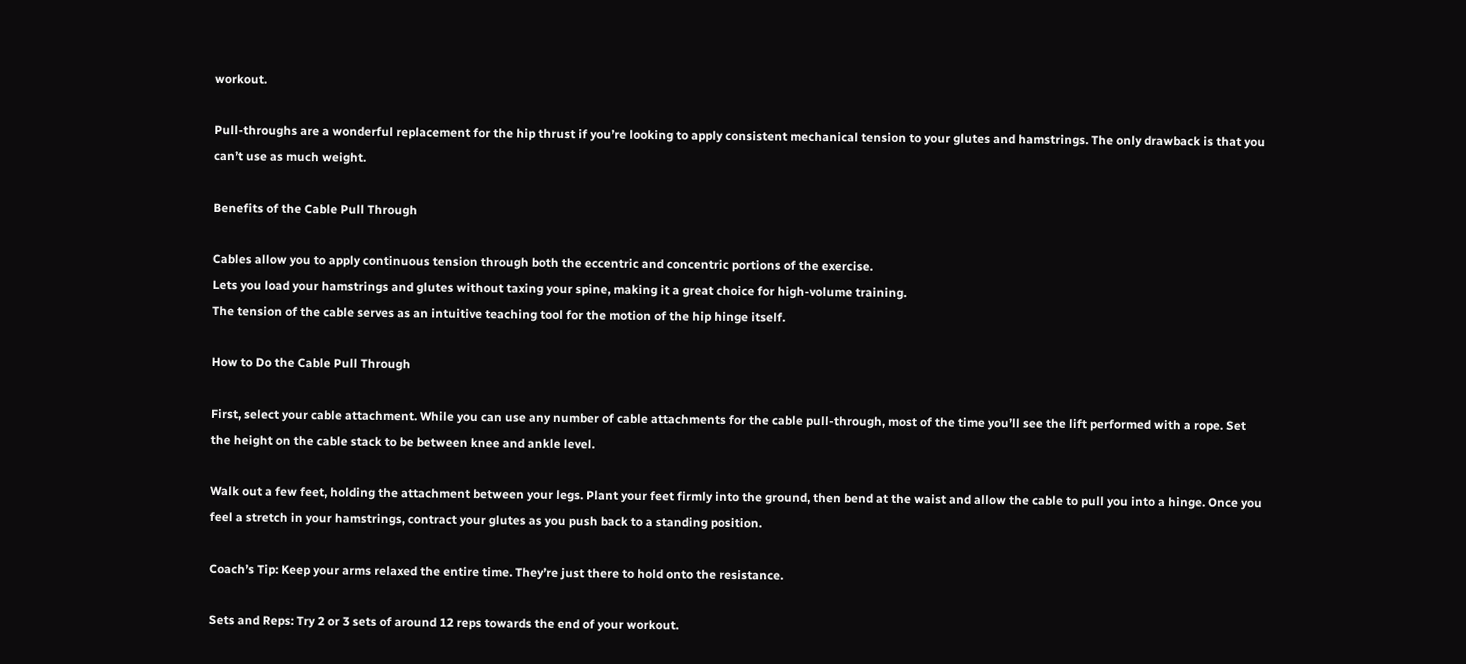workout.

Pull-throughs are a wonderful replacement for the hip thrust if you’re looking to apply consistent mechanical tension to your glutes and hamstrings. The only drawback is that you can’t use as much weight.

Benefits of the Cable Pull Through

Cables allow you to apply continuous tension through both the eccentric and concentric portions of the exercise.
Lets you load your hamstrings and glutes without taxing your spine, making it a great choice for high-volume training.
The tension of the cable serves as an intuitive teaching tool for the motion of the hip hinge itself.

How to Do the Cable Pull Through

First, select your cable attachment. While you can use any number of cable attachments for the cable pull-through, most of the time you’ll see the lift performed with a rope. Set the height on the cable stack to be between knee and ankle level.

Walk out a few feet, holding the attachment between your legs. Plant your feet firmly into the ground, then bend at the waist and allow the cable to pull you into a hinge. Once you feel a stretch in your hamstrings, contract your glutes as you push back to a standing position.

Coach’s Tip: Keep your arms relaxed the entire time. They’re just there to hold onto the resistance.

Sets and Reps: Try 2 or 3 sets of around 12 reps towards the end of your workout.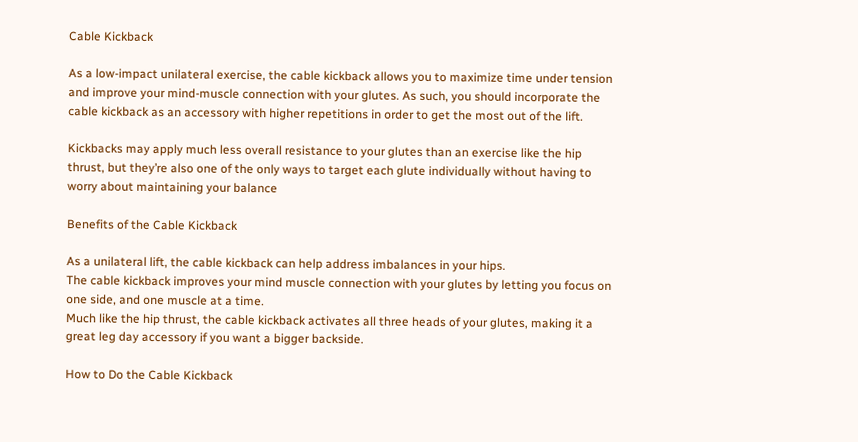Cable Kickback

As a low-impact unilateral exercise, the cable kickback allows you to maximize time under tension and improve your mind-muscle connection with your glutes. As such, you should incorporate the cable kickback as an accessory with higher repetitions in order to get the most out of the lift.

Kickbacks may apply much less overall resistance to your glutes than an exercise like the hip thrust, but they’re also one of the only ways to target each glute individually without having to worry about maintaining your balance

Benefits of the Cable Kickback

As a unilateral lift, the cable kickback can help address imbalances in your hips.
The cable kickback improves your mind muscle connection with your glutes by letting you focus on one side, and one muscle at a time.
Much like the hip thrust, the cable kickback activates all three heads of your glutes, making it a great leg day accessory if you want a bigger backside.

How to Do the Cable Kickback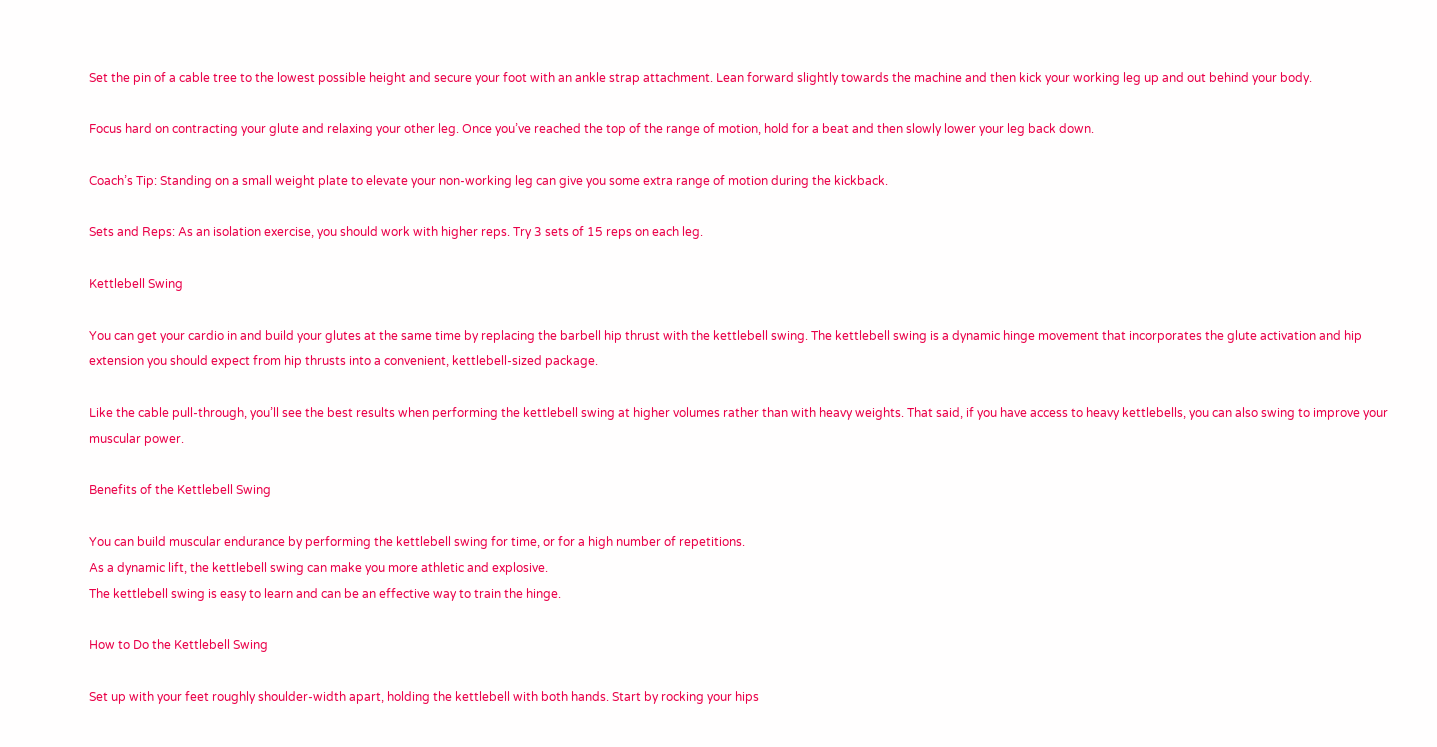Set the pin of a cable tree to the lowest possible height and secure your foot with an ankle strap attachment. Lean forward slightly towards the machine and then kick your working leg up and out behind your body.

Focus hard on contracting your glute and relaxing your other leg. Once you’ve reached the top of the range of motion, hold for a beat and then slowly lower your leg back down.

Coach’s Tip: Standing on a small weight plate to elevate your non-working leg can give you some extra range of motion during the kickback.

Sets and Reps: As an isolation exercise, you should work with higher reps. Try 3 sets of 15 reps on each leg.

Kettlebell Swing

You can get your cardio in and build your glutes at the same time by replacing the barbell hip thrust with the kettlebell swing. The kettlebell swing is a dynamic hinge movement that incorporates the glute activation and hip extension you should expect from hip thrusts into a convenient, kettlebell-sized package.

Like the cable pull-through, you’ll see the best results when performing the kettlebell swing at higher volumes rather than with heavy weights. That said, if you have access to heavy kettlebells, you can also swing to improve your muscular power.

Benefits of the Kettlebell Swing

You can build muscular endurance by performing the kettlebell swing for time, or for a high number of repetitions.
As a dynamic lift, the kettlebell swing can make you more athletic and explosive.
The kettlebell swing is easy to learn and can be an effective way to train the hinge.

How to Do the Kettlebell Swing

Set up with your feet roughly shoulder-width apart, holding the kettlebell with both hands. Start by rocking your hips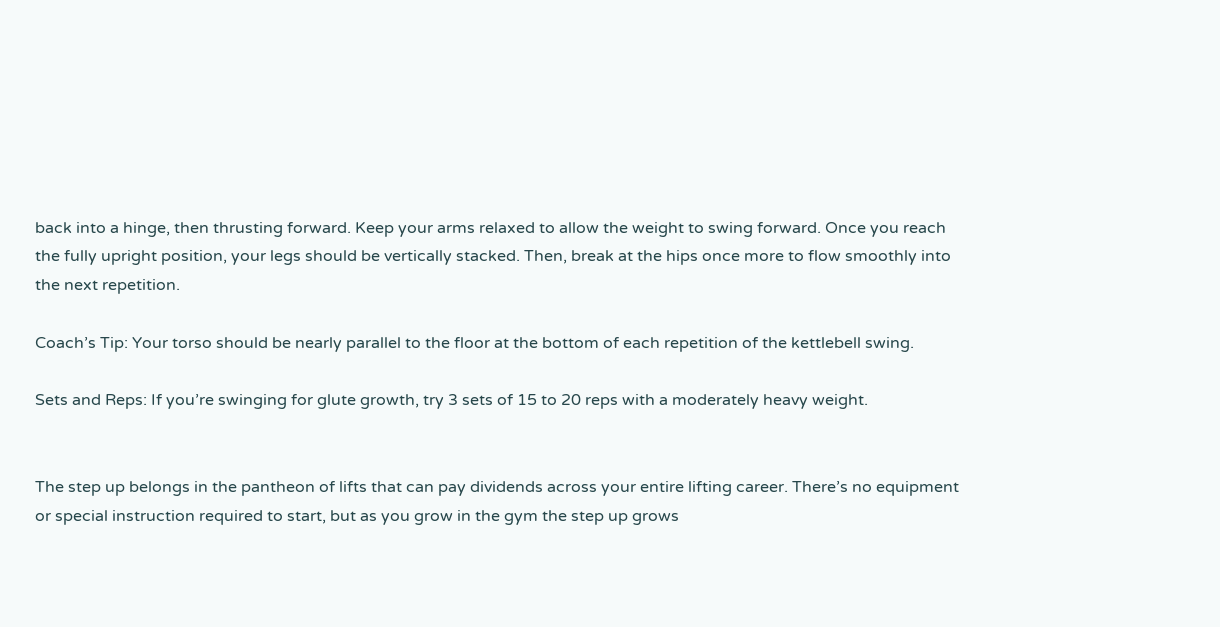back into a hinge, then thrusting forward. Keep your arms relaxed to allow the weight to swing forward. Once you reach the fully upright position, your legs should be vertically stacked. Then, break at the hips once more to flow smoothly into the next repetition.

Coach’s Tip: Your torso should be nearly parallel to the floor at the bottom of each repetition of the kettlebell swing.

Sets and Reps: If you’re swinging for glute growth, try 3 sets of 15 to 20 reps with a moderately heavy weight.


The step up belongs in the pantheon of lifts that can pay dividends across your entire lifting career. There’s no equipment or special instruction required to start, but as you grow in the gym the step up grows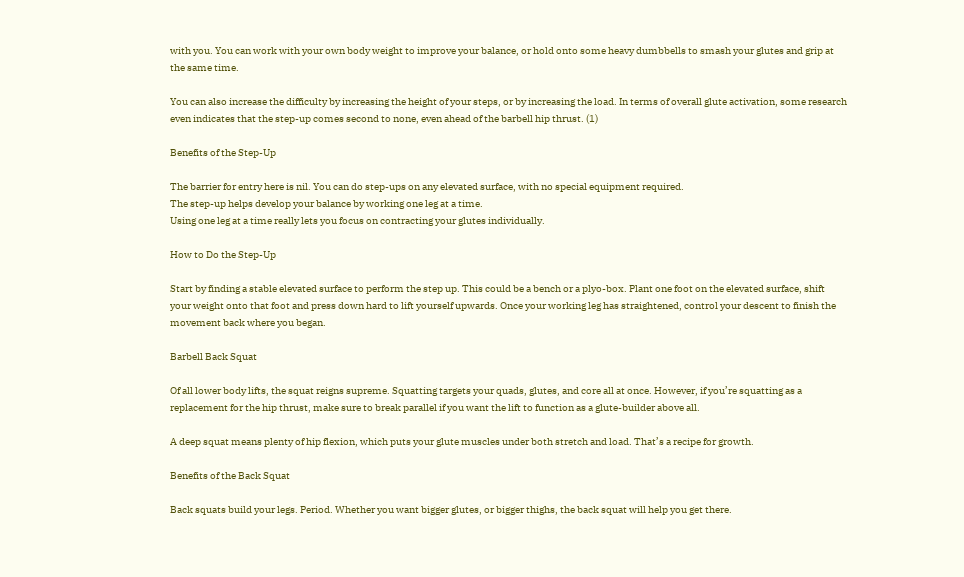with you. You can work with your own body weight to improve your balance, or hold onto some heavy dumbbells to smash your glutes and grip at the same time.

You can also increase the difficulty by increasing the height of your steps, or by increasing the load. In terms of overall glute activation, some research even indicates that the step-up comes second to none, even ahead of the barbell hip thrust. (1)

Benefits of the Step-Up

The barrier for entry here is nil. You can do step-ups on any elevated surface, with no special equipment required.
The step-up helps develop your balance by working one leg at a time.
Using one leg at a time really lets you focus on contracting your glutes individually.

How to Do the Step-Up

Start by finding a stable elevated surface to perform the step up. This could be a bench or a plyo-box. Plant one foot on the elevated surface, shift your weight onto that foot and press down hard to lift yourself upwards. Once your working leg has straightened, control your descent to finish the movement back where you began.

Barbell Back Squat

Of all lower body lifts, the squat reigns supreme. Squatting targets your quads, glutes, and core all at once. However, if you’re squatting as a replacement for the hip thrust, make sure to break parallel if you want the lift to function as a glute-builder above all.

A deep squat means plenty of hip flexion, which puts your glute muscles under both stretch and load. That’s a recipe for growth.

Benefits of the Back Squat

Back squats build your legs. Period. Whether you want bigger glutes, or bigger thighs, the back squat will help you get there.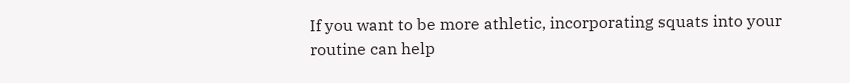If you want to be more athletic, incorporating squats into your routine can help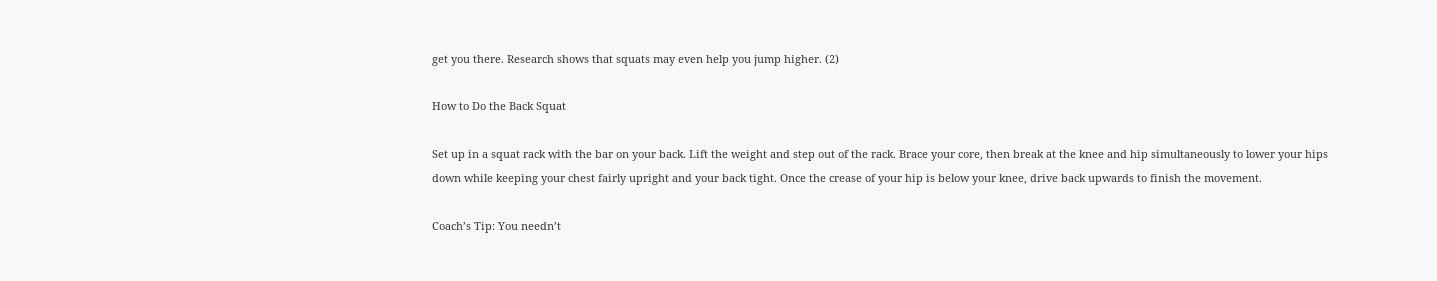get you there. Research shows that squats may even help you jump higher. (2)

How to Do the Back Squat

Set up in a squat rack with the bar on your back. Lift the weight and step out of the rack. Brace your core, then break at the knee and hip simultaneously to lower your hips down while keeping your chest fairly upright and your back tight. Once the crease of your hip is below your knee, drive back upwards to finish the movement.

Coach’s Tip: You needn’t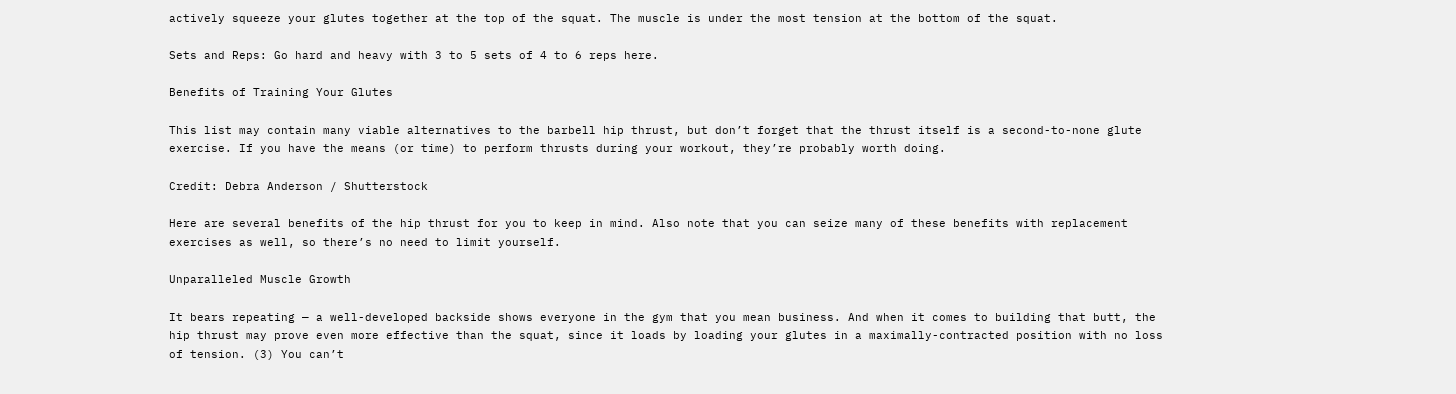actively squeeze your glutes together at the top of the squat. The muscle is under the most tension at the bottom of the squat.

Sets and Reps: Go hard and heavy with 3 to 5 sets of 4 to 6 reps here.

Benefits of Training Your Glutes

This list may contain many viable alternatives to the barbell hip thrust, but don’t forget that the thrust itself is a second-to-none glute exercise. If you have the means (or time) to perform thrusts during your workout, they’re probably worth doing.

Credit: Debra Anderson / Shutterstock

Here are several benefits of the hip thrust for you to keep in mind. Also note that you can seize many of these benefits with replacement exercises as well, so there’s no need to limit yourself.

Unparalleled Muscle Growth

It bears repeating — a well-developed backside shows everyone in the gym that you mean business. And when it comes to building that butt, the hip thrust may prove even more effective than the squat, since it loads by loading your glutes in a maximally-contracted position with no loss of tension. (3) You can’t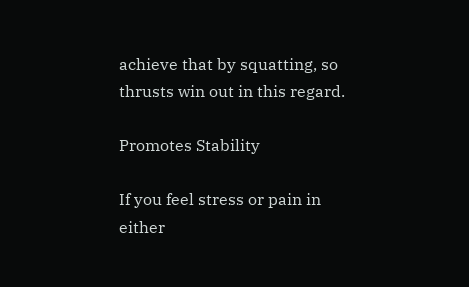achieve that by squatting, so thrusts win out in this regard.

Promotes Stability

If you feel stress or pain in either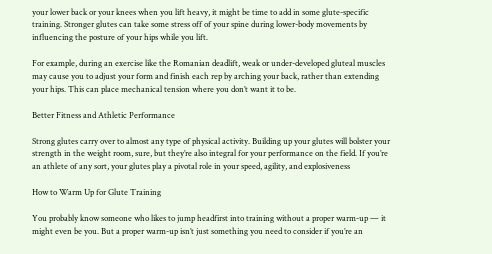your lower back or your knees when you lift heavy, it might be time to add in some glute-specific training. Stronger glutes can take some stress off of your spine during lower-body movements by influencing the posture of your hips while you lift.

For example, during an exercise like the Romanian deadlift, weak or under-developed gluteal muscles may cause you to adjust your form and finish each rep by arching your back, rather than extending your hips. This can place mechanical tension where you don’t want it to be.

Better Fitness and Athletic Performance

Strong glutes carry over to almost any type of physical activity. Building up your glutes will bolster your strength in the weight room, sure, but they’re also integral for your performance on the field. If you’re an athlete of any sort, your glutes play a pivotal role in your speed, agility, and explosiveness

How to Warm Up for Glute Training

You probably know someone who likes to jump headfirst into training without a proper warm-up — it might even be you. But a proper warm-up isn’t just something you need to consider if you’re an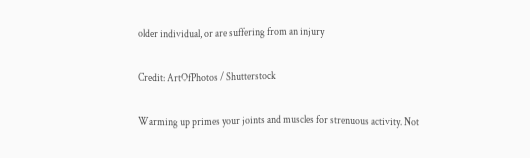older individual, or are suffering from an injury

Credit: ArtOfPhotos / Shutterstock

Warming up primes your joints and muscles for strenuous activity. Not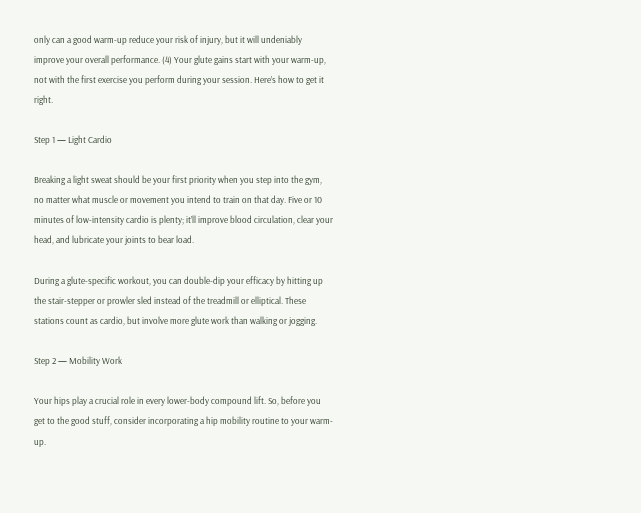only can a good warm-up reduce your risk of injury, but it will undeniably improve your overall performance. (4) Your glute gains start with your warm-up, not with the first exercise you perform during your session. Here’s how to get it right.

Step 1 — Light Cardio

Breaking a light sweat should be your first priority when you step into the gym, no matter what muscle or movement you intend to train on that day. Five or 10 minutes of low-intensity cardio is plenty; it’ll improve blood circulation, clear your head, and lubricate your joints to bear load.

During a glute-specific workout, you can double-dip your efficacy by hitting up the stair-stepper or prowler sled instead of the treadmill or elliptical. These stations count as cardio, but involve more glute work than walking or jogging.

Step 2 — Mobility Work

Your hips play a crucial role in every lower-body compound lift. So, before you get to the good stuff, consider incorporating a hip mobility routine to your warm-up.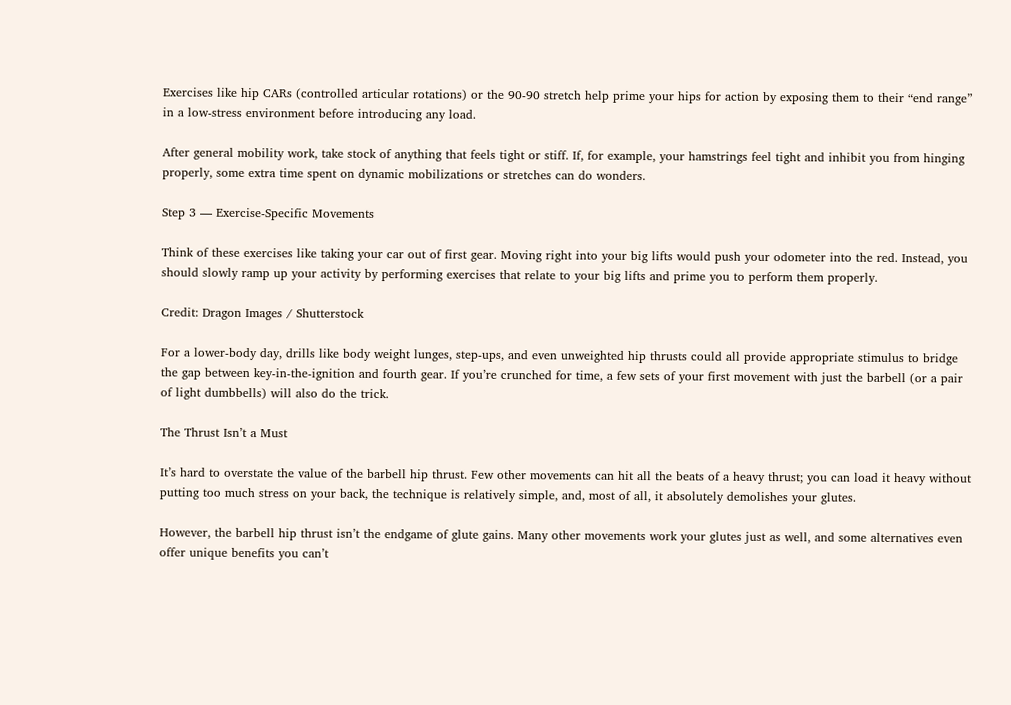Exercises like hip CARs (controlled articular rotations) or the 90-90 stretch help prime your hips for action by exposing them to their “end range” in a low-stress environment before introducing any load.

After general mobility work, take stock of anything that feels tight or stiff. If, for example, your hamstrings feel tight and inhibit you from hinging properly, some extra time spent on dynamic mobilizations or stretches can do wonders.

Step 3 — Exercise-Specific Movements

Think of these exercises like taking your car out of first gear. Moving right into your big lifts would push your odometer into the red. Instead, you should slowly ramp up your activity by performing exercises that relate to your big lifts and prime you to perform them properly.

Credit: Dragon Images / Shutterstock

For a lower-body day, drills like body weight lunges, step-ups, and even unweighted hip thrusts could all provide appropriate stimulus to bridge the gap between key-in-the-ignition and fourth gear. If you’re crunched for time, a few sets of your first movement with just the barbell (or a pair of light dumbbells) will also do the trick.

The Thrust Isn’t a Must

It’s hard to overstate the value of the barbell hip thrust. Few other movements can hit all the beats of a heavy thrust; you can load it heavy without putting too much stress on your back, the technique is relatively simple, and, most of all, it absolutely demolishes your glutes.

However, the barbell hip thrust isn’t the endgame of glute gains. Many other movements work your glutes just as well, and some alternatives even offer unique benefits you can’t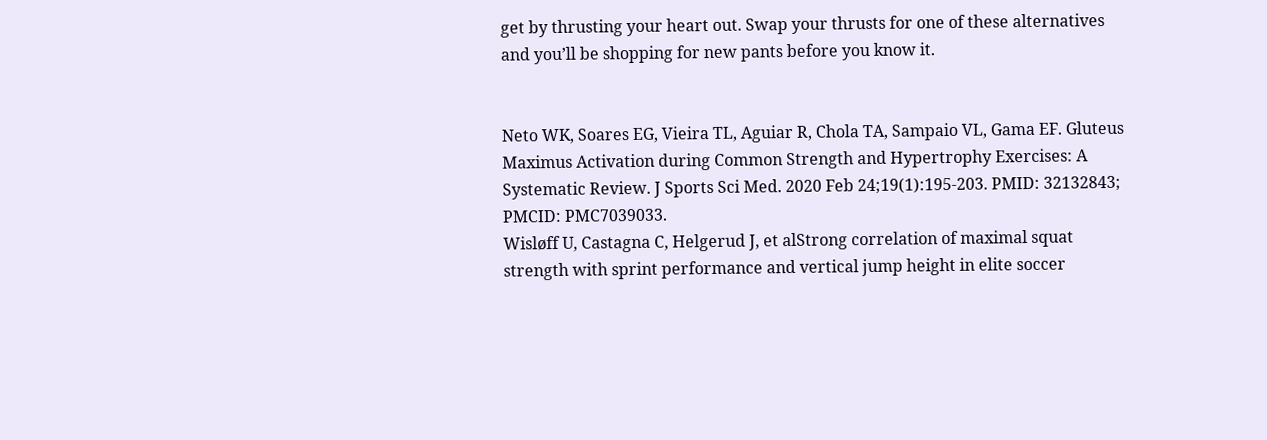get by thrusting your heart out. Swap your thrusts for one of these alternatives and you’ll be shopping for new pants before you know it.


Neto WK, Soares EG, Vieira TL, Aguiar R, Chola TA, Sampaio VL, Gama EF. Gluteus Maximus Activation during Common Strength and Hypertrophy Exercises: A Systematic Review. J Sports Sci Med. 2020 Feb 24;19(1):195-203. PMID: 32132843; PMCID: PMC7039033.
Wisløff U, Castagna C, Helgerud J, et alStrong correlation of maximal squat strength with sprint performance and vertical jump height in elite soccer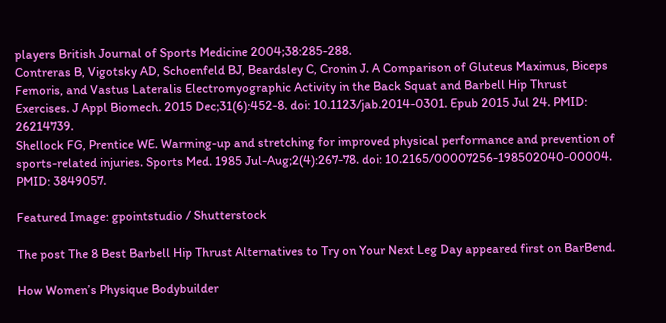players British Journal of Sports Medicine 2004;38:285-288.
Contreras B, Vigotsky AD, Schoenfeld BJ, Beardsley C, Cronin J. A Comparison of Gluteus Maximus, Biceps Femoris, and Vastus Lateralis Electromyographic Activity in the Back Squat and Barbell Hip Thrust Exercises. J Appl Biomech. 2015 Dec;31(6):452-8. doi: 10.1123/jab.2014-0301. Epub 2015 Jul 24. PMID: 26214739.
Shellock FG, Prentice WE. Warming-up and stretching for improved physical performance and prevention of sports-related injuries. Sports Med. 1985 Jul-Aug;2(4):267-78. doi: 10.2165/00007256-198502040-00004. PMID: 3849057.

Featured Image: gpointstudio / Shutterstock

The post The 8 Best Barbell Hip Thrust Alternatives to Try on Your Next Leg Day appeared first on BarBend.

How Women’s Physique Bodybuilder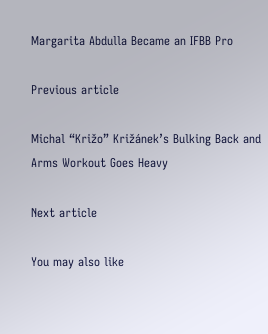Margarita Abdulla Became an IFBB Pro

Previous article

Michal “Križo” Križánek’s Bulking Back and Arms Workout Goes Heavy

Next article

You may also like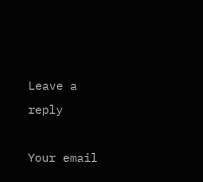Leave a reply

Your email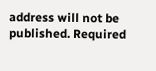address will not be published. Required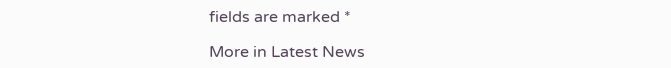fields are marked *

More in Latest News